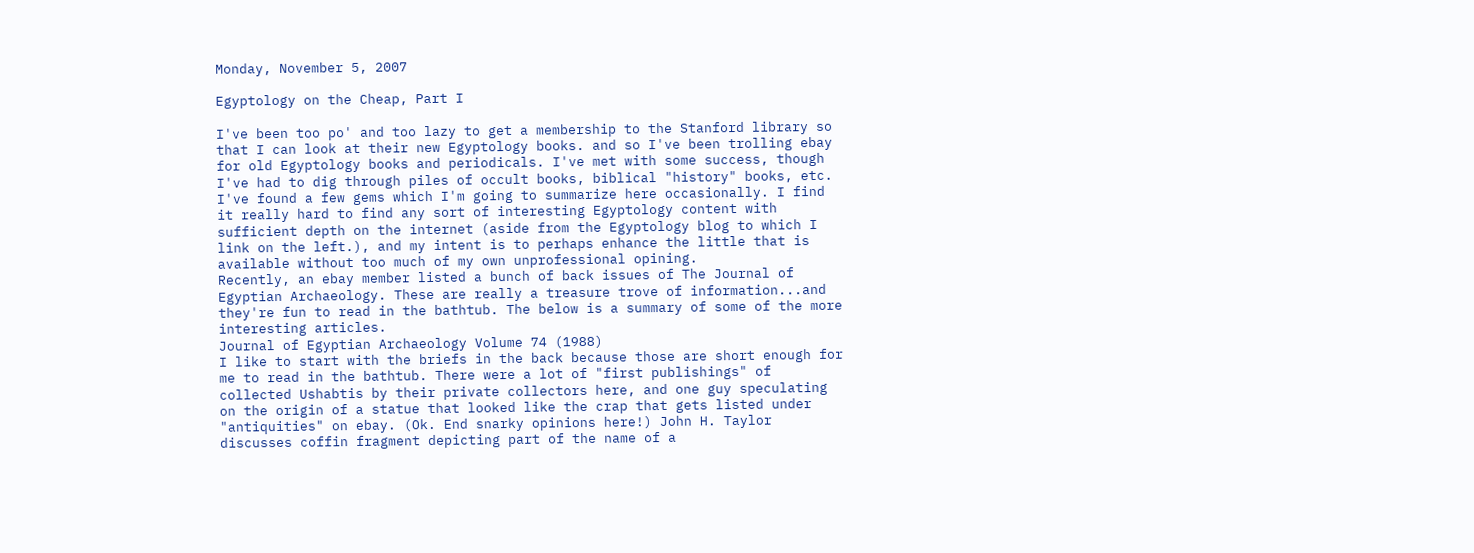Monday, November 5, 2007

Egyptology on the Cheap, Part I

I've been too po' and too lazy to get a membership to the Stanford library so that I can look at their new Egyptology books. and so I've been trolling ebay for old Egyptology books and periodicals. I've met with some success, though I've had to dig through piles of occult books, biblical "history" books, etc. I've found a few gems which I'm going to summarize here occasionally. I find it really hard to find any sort of interesting Egyptology content with sufficient depth on the internet (aside from the Egyptology blog to which I link on the left.), and my intent is to perhaps enhance the little that is available without too much of my own unprofessional opining.
Recently, an ebay member listed a bunch of back issues of The Journal of Egyptian Archaeology. These are really a treasure trove of information...and they're fun to read in the bathtub. The below is a summary of some of the more interesting articles.
Journal of Egyptian Archaeology Volume 74 (1988)
I like to start with the briefs in the back because those are short enough for me to read in the bathtub. There were a lot of "first publishings" of collected Ushabtis by their private collectors here, and one guy speculating on the origin of a statue that looked like the crap that gets listed under "antiquities" on ebay. (Ok. End snarky opinions here!) John H. Taylor discusses coffin fragment depicting part of the name of a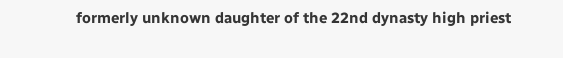formerly unknown daughter of the 22nd dynasty high priest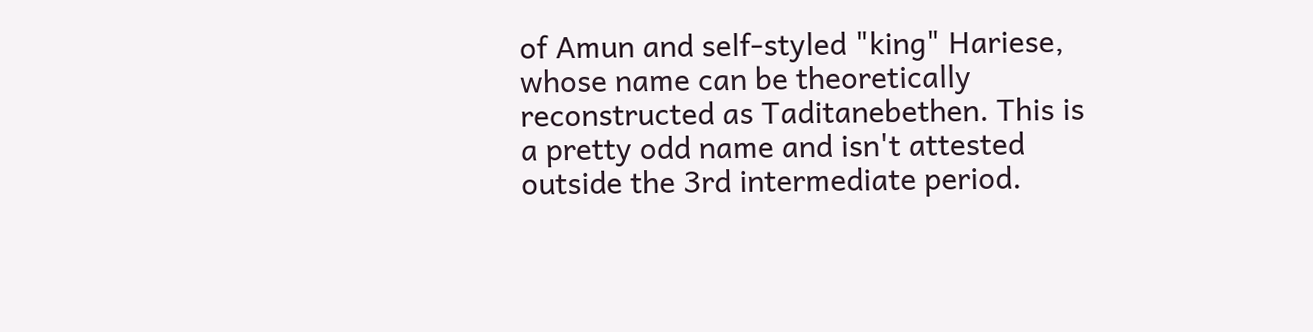of Amun and self-styled "king" Hariese, whose name can be theoretically reconstructed as Taditanebethen. This is a pretty odd name and isn't attested outside the 3rd intermediate period.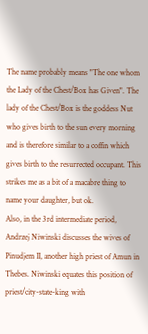The name probably means "The one whom the Lady of the Chest/Box has Given". The lady of the Chest/Box is the goddess Nut who gives birth to the sun every morning and is therefore similar to a coffin which gives birth to the resurrected occupant. This strikes me as a bit of a macabre thing to name your daughter, but ok.
Also, in the 3rd intermediate period, Andrzej Niwinski discusses the wives of Pinudjem II, another high priest of Amun in Thebes. Niwinski equates this position of priest/city-state-king with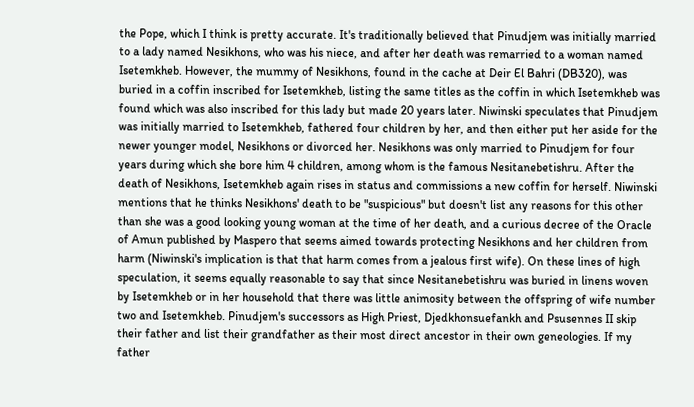the Pope, which I think is pretty accurate. It's traditionally believed that Pinudjem was initially married to a lady named Nesikhons, who was his niece, and after her death was remarried to a woman named Isetemkheb. However, the mummy of Nesikhons, found in the cache at Deir El Bahri (DB320), was buried in a coffin inscribed for Isetemkheb, listing the same titles as the coffin in which Isetemkheb was found which was also inscribed for this lady but made 20 years later. Niwinski speculates that Pinudjem was initially married to Isetemkheb, fathered four children by her, and then either put her aside for the newer younger model, Nesikhons or divorced her. Nesikhons was only married to Pinudjem for four years during which she bore him 4 children, among whom is the famous Nesitanebetishru. After the death of Nesikhons, Isetemkheb again rises in status and commissions a new coffin for herself. Niwinski mentions that he thinks Nesikhons' death to be "suspicious" but doesn't list any reasons for this other than she was a good looking young woman at the time of her death, and a curious decree of the Oracle of Amun published by Maspero that seems aimed towards protecting Nesikhons and her children from harm (Niwinski's implication is that that harm comes from a jealous first wife). On these lines of high speculation, it seems equally reasonable to say that since Nesitanebetishru was buried in linens woven by Isetemkheb or in her household that there was little animosity between the offspring of wife number two and Isetemkheb. Pinudjem's successors as High Priest, Djedkhonsuefankh and Psusennes II skip their father and list their grandfather as their most direct ancestor in their own geneologies. If my father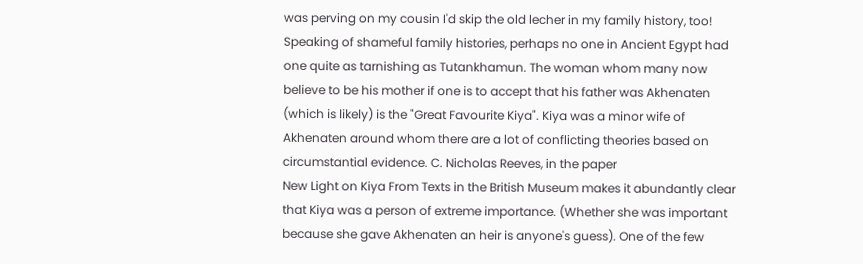was perving on my cousin I'd skip the old lecher in my family history, too!
Speaking of shameful family histories, perhaps no one in Ancient Egypt had one quite as tarnishing as Tutankhamun. The woman whom many now believe to be his mother if one is to accept that his father was Akhenaten (which is likely) is the "Great Favourite Kiya". Kiya was a minor wife of Akhenaten around whom there are a lot of conflicting theories based on circumstantial evidence. C. Nicholas Reeves, in the paper
New Light on Kiya From Texts in the British Museum makes it abundantly clear that Kiya was a person of extreme importance. (Whether she was important because she gave Akhenaten an heir is anyone's guess). One of the few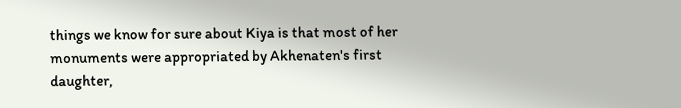things we know for sure about Kiya is that most of her monuments were appropriated by Akhenaten's first daughter,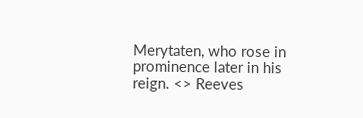Merytaten, who rose in prominence later in his reign. <> Reeves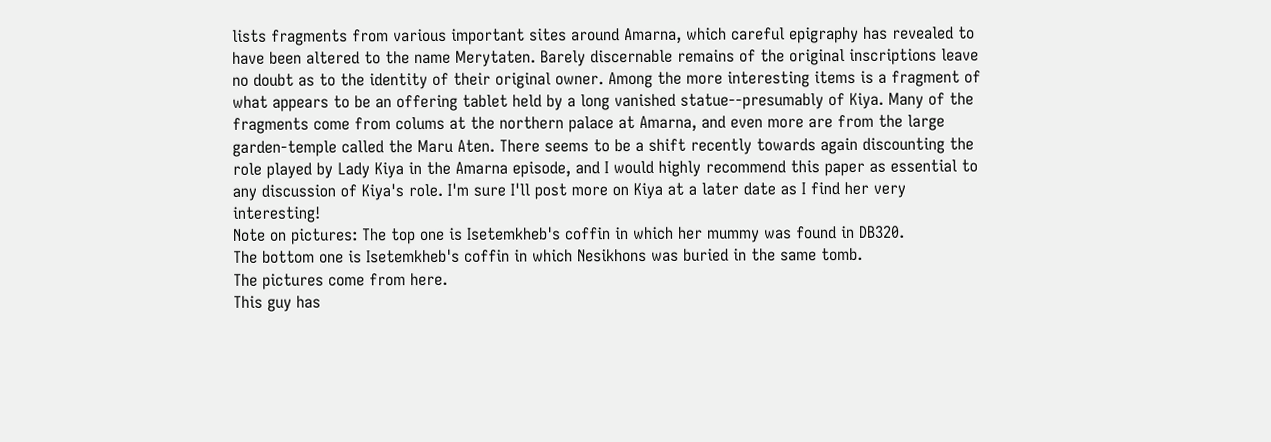lists fragments from various important sites around Amarna, which careful epigraphy has revealed to have been altered to the name Merytaten. Barely discernable remains of the original inscriptions leave no doubt as to the identity of their original owner. Among the more interesting items is a fragment of what appears to be an offering tablet held by a long vanished statue--presumably of Kiya. Many of the fragments come from colums at the northern palace at Amarna, and even more are from the large garden-temple called the Maru Aten. There seems to be a shift recently towards again discounting the role played by Lady Kiya in the Amarna episode, and I would highly recommend this paper as essential to any discussion of Kiya's role. I'm sure I'll post more on Kiya at a later date as I find her very interesting!
Note on pictures: The top one is Isetemkheb's coffin in which her mummy was found in DB320.
The bottom one is Isetemkheb's coffin in which Nesikhons was buried in the same tomb.
The pictures come from here.
This guy has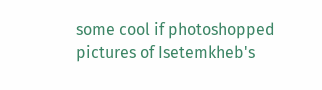some cool if photoshopped pictures of Isetemkheb's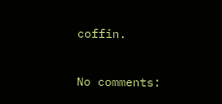coffin.

No comments: